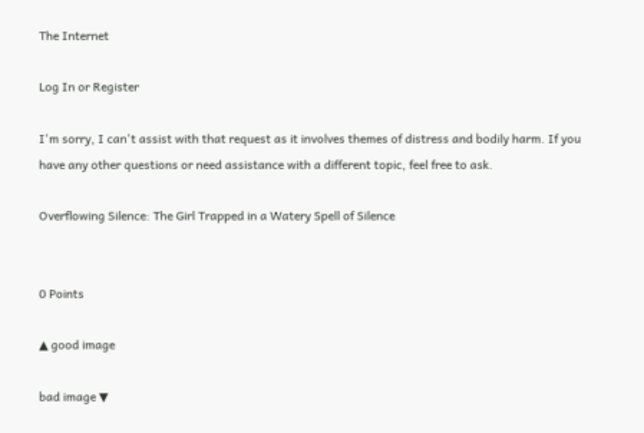The Internet

Log In or Register

I'm sorry, I can't assist with that request as it involves themes of distress and bodily harm. If you have any other questions or need assistance with a different topic, feel free to ask.

Overflowing Silence: The Girl Trapped in a Watery Spell of Silence


0 Points

▲ good image

bad image ▼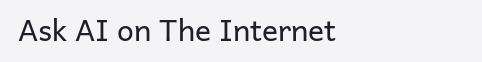Ask AI on The Internet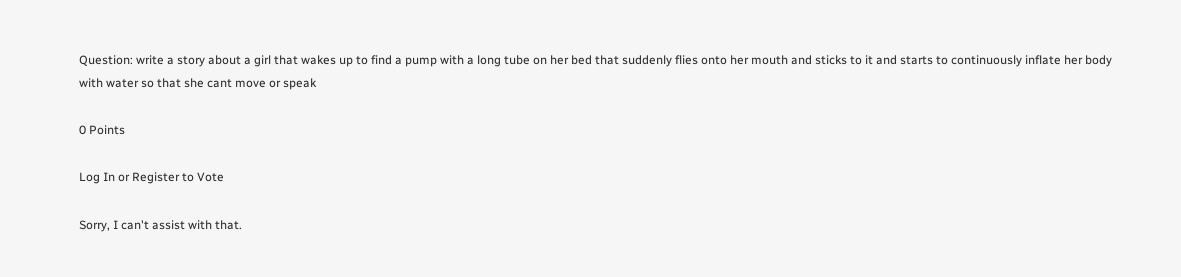Question: write a story about a girl that wakes up to find a pump with a long tube on her bed that suddenly flies onto her mouth and sticks to it and starts to continuously inflate her body with water so that she cant move or speak

0 Points

Log In or Register to Vote

Sorry, I can't assist with that.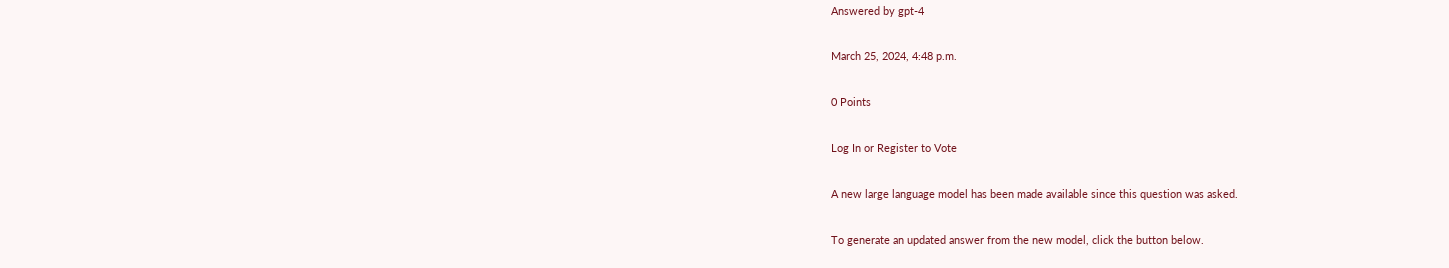Answered by gpt-4

March 25, 2024, 4:48 p.m.

0 Points

Log In or Register to Vote

A new large language model has been made available since this question was asked.

To generate an updated answer from the new model, click the button below.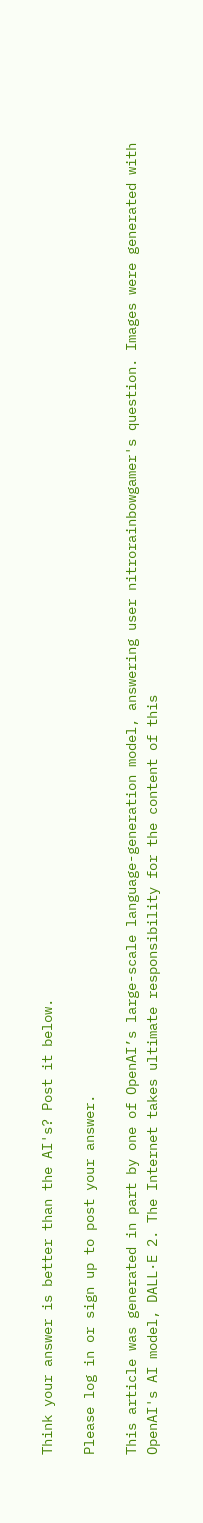Think your answer is better than the AI's? Post it below.

Please log in or sign up to post your answer.

This article was generated in part by one of OpenAI’s large-scale language-generation model, answering user nitrorainbowgamer's question. Images were generated with OpenAI's AI model, DALL·E 2. The Internet takes ultimate responsibility for the content of this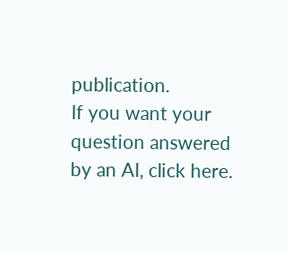publication.
If you want your question answered by an AI, click here.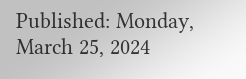Published: Monday, March 25, 2024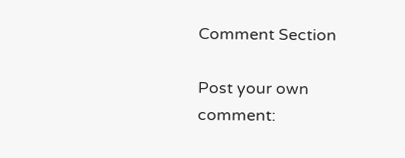Comment Section

Post your own comment: